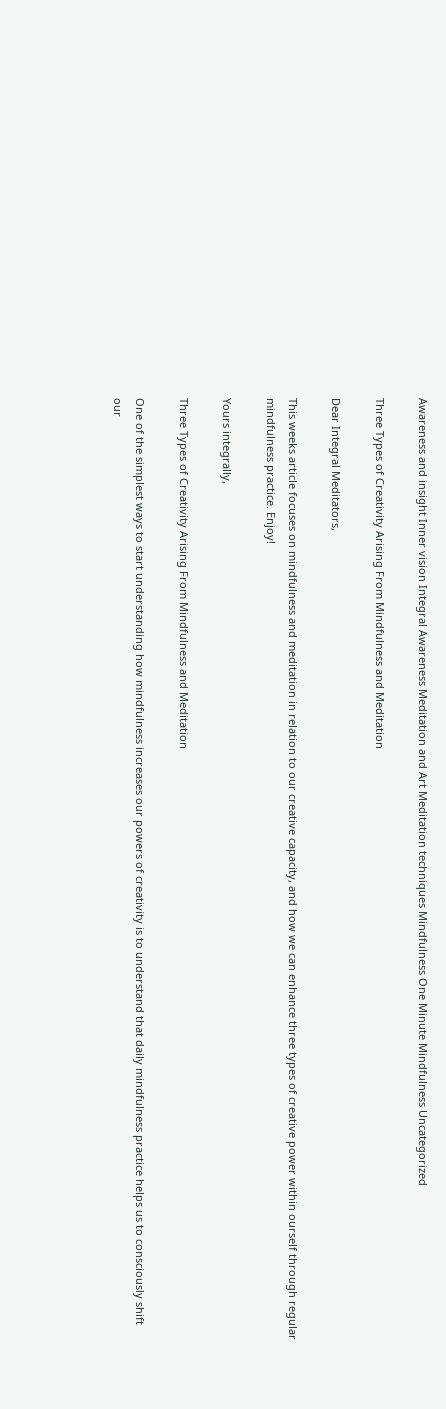Awareness and insight Inner vision Integral Awareness Meditation and Art Meditation techniques Mindfulness One Minute Mindfulness Uncategorized

Three Types of Creativity Arising From Mindfulness and Meditation

Dear Integral Meditators,

This weeks article focuses on mindfulness and meditation in relation to our creative capacity, and how we can enhance three types of creative power within ourself through regular mindfulness practice. Enjoy!

Yours integrally,

Three Types of Creativity Arising From Mindfulness and Meditation

One of the simplest ways to start understanding how mindfulness increases our powers of creativity is to understand that daily mindfulness practice helps us to consciously shift our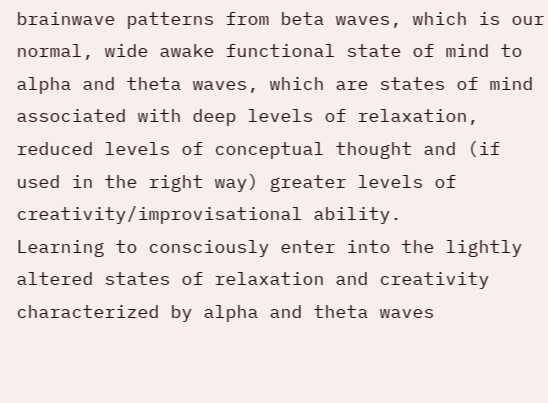brainwave patterns from beta waves, which is our normal, wide awake functional state of mind to alpha and theta waves, which are states of mind associated with deep levels of relaxation, reduced levels of conceptual thought and (if used in the right way) greater levels of creativity/improvisational ability.
Learning to consciously enter into the lightly altered states of relaxation and creativity characterized by alpha and theta waves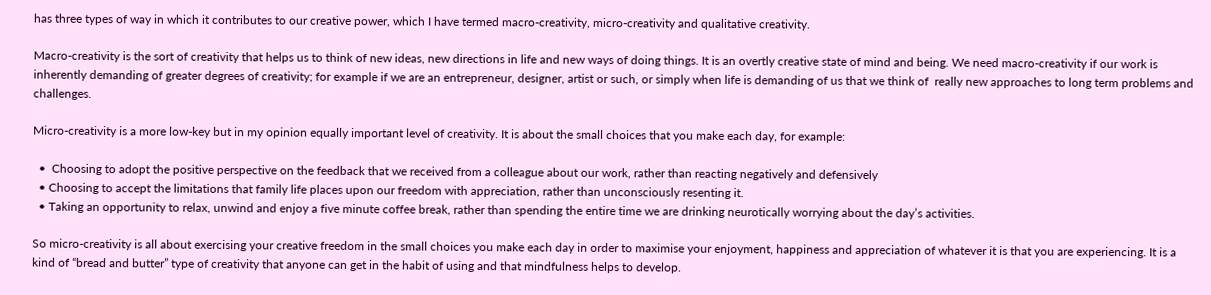has three types of way in which it contributes to our creative power, which I have termed macro-creativity, micro-creativity and qualitative creativity.

Macro-creativity is the sort of creativity that helps us to think of new ideas, new directions in life and new ways of doing things. It is an overtly creative state of mind and being. We need macro-creativity if our work is inherently demanding of greater degrees of creativity; for example if we are an entrepreneur, designer, artist or such, or simply when life is demanding of us that we think of  really new approaches to long term problems and challenges.

Micro-creativity is a more low-key but in my opinion equally important level of creativity. It is about the small choices that you make each day, for example:

  •  Choosing to adopt the positive perspective on the feedback that we received from a colleague about our work, rather than reacting negatively and defensively
  • Choosing to accept the limitations that family life places upon our freedom with appreciation, rather than unconsciously resenting it.
  • Taking an opportunity to relax, unwind and enjoy a five minute coffee break, rather than spending the entire time we are drinking neurotically worrying about the day’s activities.

So micro-creativity is all about exercising your creative freedom in the small choices you make each day in order to maximise your enjoyment, happiness and appreciation of whatever it is that you are experiencing. It is a kind of “bread and butter” type of creativity that anyone can get in the habit of using and that mindfulness helps to develop.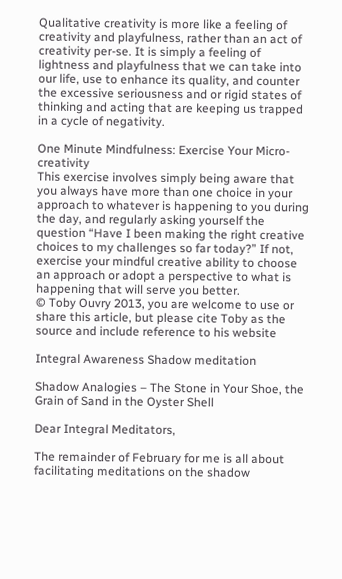Qualitative creativity is more like a feeling of creativity and playfulness, rather than an act of creativity per-se. It is simply a feeling of lightness and playfulness that we can take into our life, use to enhance its quality, and counter the excessive seriousness and or rigid states of thinking and acting that are keeping us trapped in a cycle of negativity.

One Minute Mindfulness: Exercise Your Micro-creativity
This exercise involves simply being aware that you always have more than one choice in your approach to whatever is happening to you during the day, and regularly asking yourself the question “Have I been making the right creative choices to my challenges so far today?” If not, exercise your mindful creative ability to choose an approach or adopt a perspective to what is happening that will serve you better.
© Toby Ouvry 2013, you are welcome to use or share this article, but please cite Toby as the source and include reference to his website

Integral Awareness Shadow meditation

Shadow Analogies – The Stone in Your Shoe, the Grain of Sand in the Oyster Shell

Dear Integral Meditators,

The remainder of February for me is all about facilitating meditations on the shadow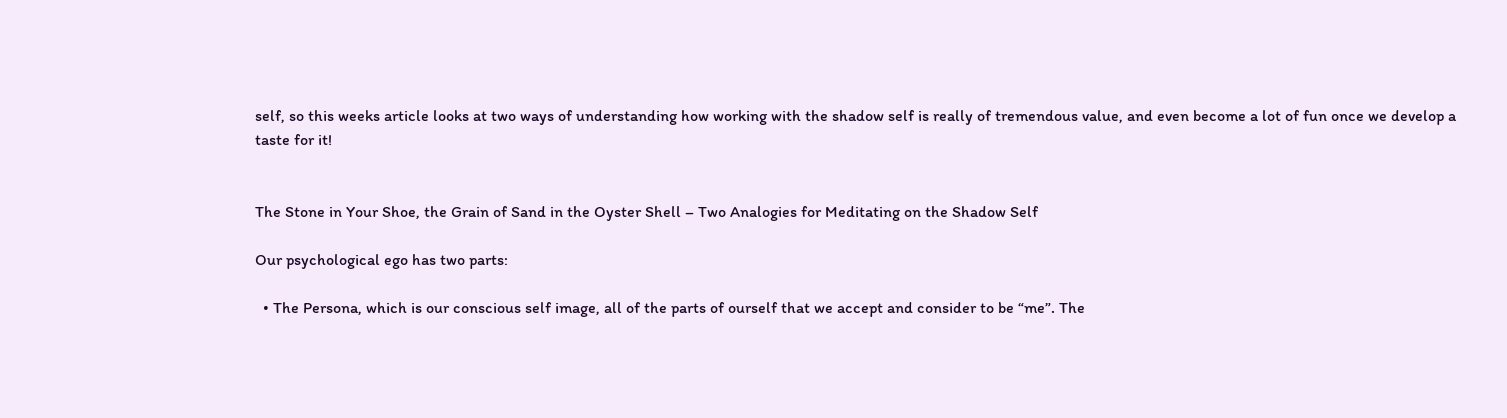self, so this weeks article looks at two ways of understanding how working with the shadow self is really of tremendous value, and even become a lot of fun once we develop a taste for it!


The Stone in Your Shoe, the Grain of Sand in the Oyster Shell – Two Analogies for Meditating on the Shadow Self

Our psychological ego has two parts:

  • The Persona, which is our conscious self image, all of the parts of ourself that we accept and consider to be “me”. The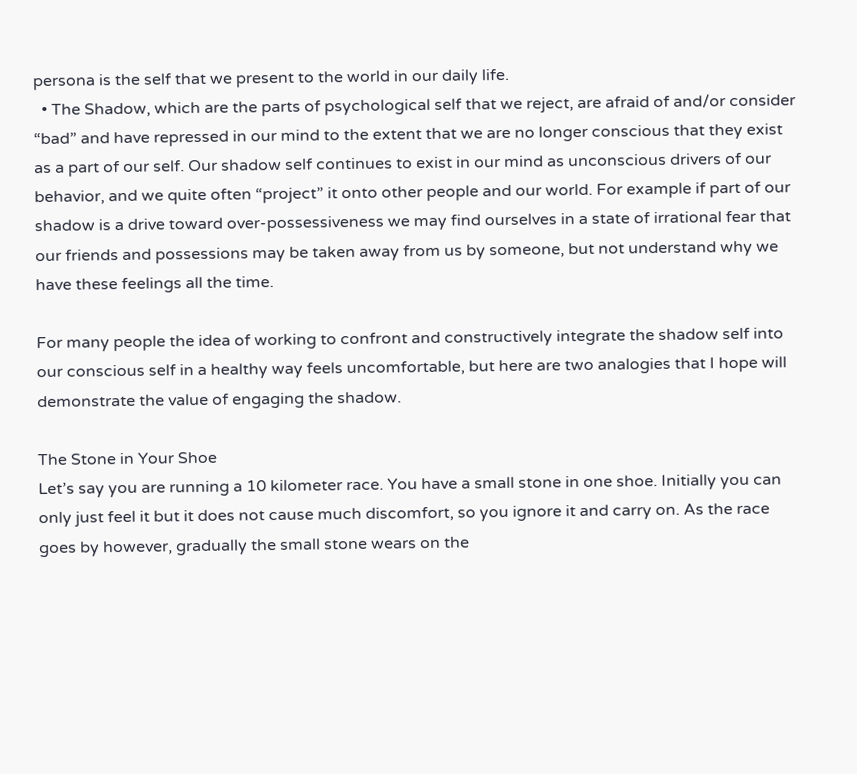persona is the self that we present to the world in our daily life.
  • The Shadow, which are the parts of psychological self that we reject, are afraid of and/or consider “bad” and have repressed in our mind to the extent that we are no longer conscious that they exist as a part of our self. Our shadow self continues to exist in our mind as unconscious drivers of our behavior, and we quite often “project” it onto other people and our world. For example if part of our shadow is a drive toward over-possessiveness we may find ourselves in a state of irrational fear that our friends and possessions may be taken away from us by someone, but not understand why we have these feelings all the time.

For many people the idea of working to confront and constructively integrate the shadow self into our conscious self in a healthy way feels uncomfortable, but here are two analogies that I hope will demonstrate the value of engaging the shadow.

The Stone in Your Shoe
Let’s say you are running a 10 kilometer race. You have a small stone in one shoe. Initially you can only just feel it but it does not cause much discomfort, so you ignore it and carry on. As the race goes by however, gradually the small stone wears on the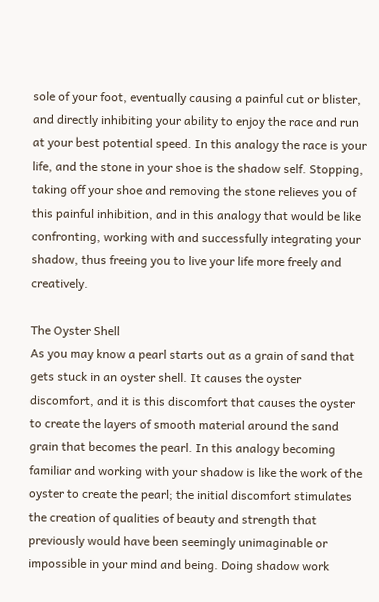sole of your foot, eventually causing a painful cut or blister, and directly inhibiting your ability to enjoy the race and run at your best potential speed. In this analogy the race is your life, and the stone in your shoe is the shadow self. Stopping, taking off your shoe and removing the stone relieves you of this painful inhibition, and in this analogy that would be like confronting, working with and successfully integrating your shadow, thus freeing you to live your life more freely and creatively.

The Oyster Shell
As you may know a pearl starts out as a grain of sand that gets stuck in an oyster shell. It causes the oyster discomfort, and it is this discomfort that causes the oyster to create the layers of smooth material around the sand grain that becomes the pearl. In this analogy becoming familiar and working with your shadow is like the work of the oyster to create the pearl; the initial discomfort stimulates the creation of qualities of beauty and strength that previously would have been seemingly unimaginable or impossible in your mind and being. Doing shadow work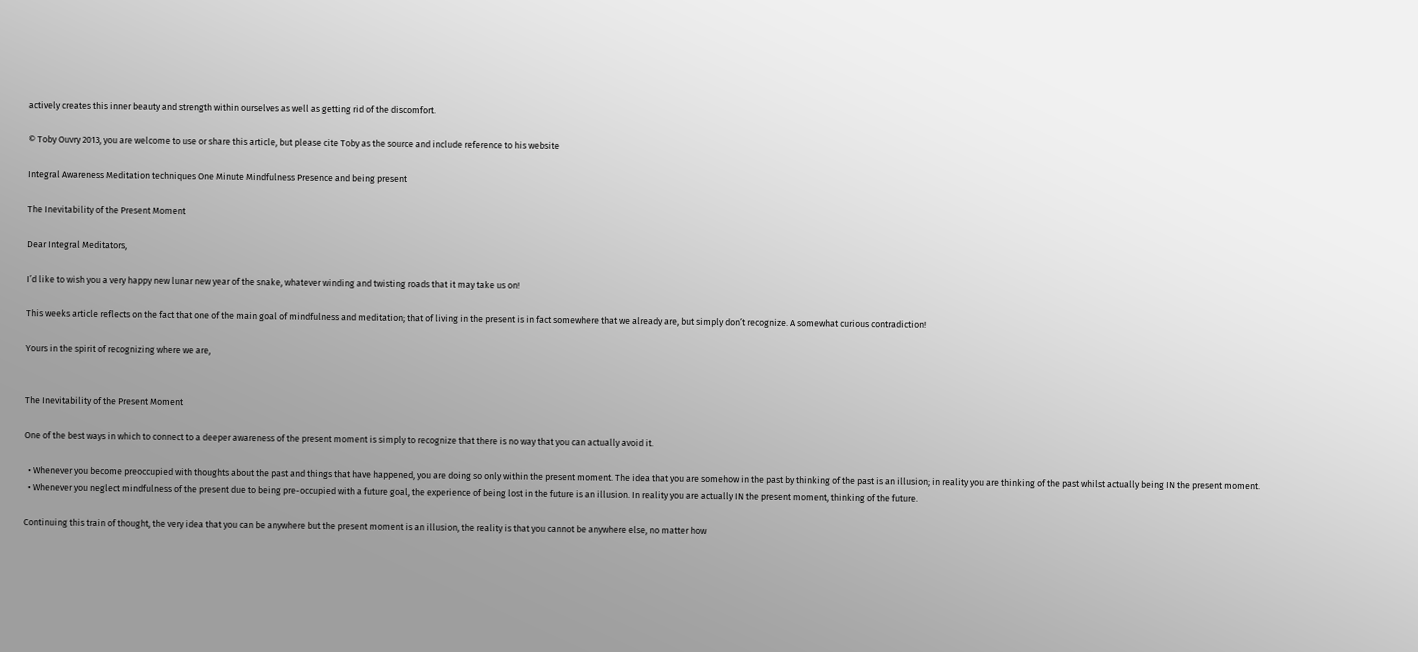actively creates this inner beauty and strength within ourselves as well as getting rid of the discomfort.

© Toby Ouvry 2013, you are welcome to use or share this article, but please cite Toby as the source and include reference to his website

Integral Awareness Meditation techniques One Minute Mindfulness Presence and being present

The Inevitability of the Present Moment

Dear Integral Meditators,

I’d like to wish you a very happy new lunar new year of the snake, whatever winding and twisting roads that it may take us on!

This weeks article reflects on the fact that one of the main goal of mindfulness and meditation; that of living in the present is in fact somewhere that we already are, but simply don’t recognize. A somewhat curious contradiction!

Yours in the spirit of recognizing where we are,


The Inevitability of the Present Moment

One of the best ways in which to connect to a deeper awareness of the present moment is simply to recognize that there is no way that you can actually avoid it.

  • Whenever you become preoccupied with thoughts about the past and things that have happened, you are doing so only within the present moment. The idea that you are somehow in the past by thinking of the past is an illusion; in reality you are thinking of the past whilst actually being IN the present moment.
  • Whenever you neglect mindfulness of the present due to being pre-occupied with a future goal, the experience of being lost in the future is an illusion. In reality you are actually IN the present moment, thinking of the future.

Continuing this train of thought, the very idea that you can be anywhere but the present moment is an illusion, the reality is that you cannot be anywhere else, no matter how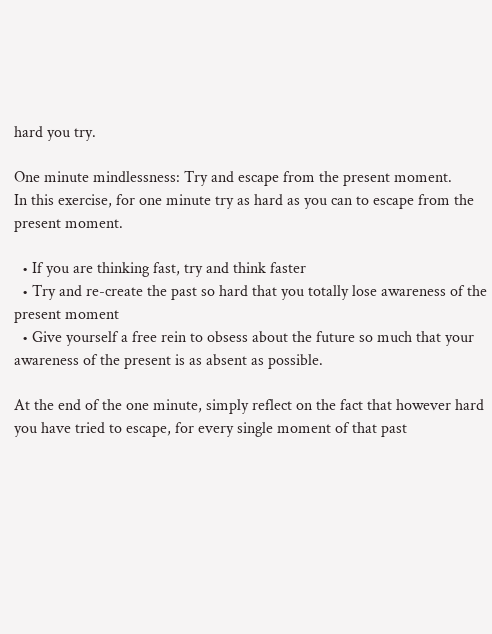hard you try.

One minute mindlessness: Try and escape from the present moment.
In this exercise, for one minute try as hard as you can to escape from the present moment.

  • If you are thinking fast, try and think faster
  • Try and re-create the past so hard that you totally lose awareness of the present moment
  • Give yourself a free rein to obsess about the future so much that your awareness of the present is as absent as possible.

At the end of the one minute, simply reflect on the fact that however hard you have tried to escape, for every single moment of that past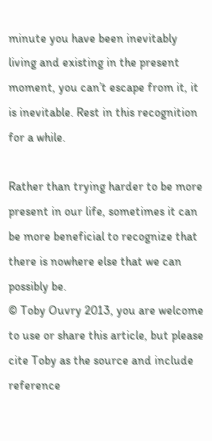minute you have been inevitably living and existing in the present moment, you can’t escape from it, it is inevitable. Rest in this recognition for a while.

Rather than trying harder to be more present in our life, sometimes it can be more beneficial to recognize that there is nowhere else that we can possibly be.
© Toby Ouvry 2013, you are welcome to use or share this article, but please cite Toby as the source and include reference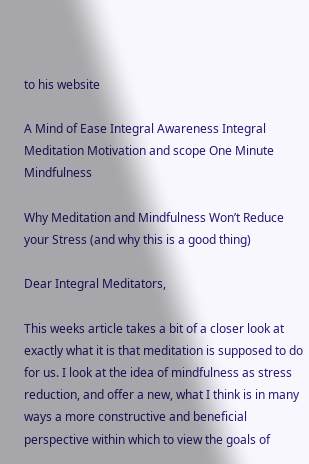to his website

A Mind of Ease Integral Awareness Integral Meditation Motivation and scope One Minute Mindfulness

Why Meditation and Mindfulness Won’t Reduce your Stress (and why this is a good thing)

Dear Integral Meditators,

This weeks article takes a bit of a closer look at exactly what it is that meditation is supposed to do for us. I look at the idea of mindfulness as stress reduction, and offer a new, what I think is in many ways a more constructive and beneficial perspective within which to view the goals of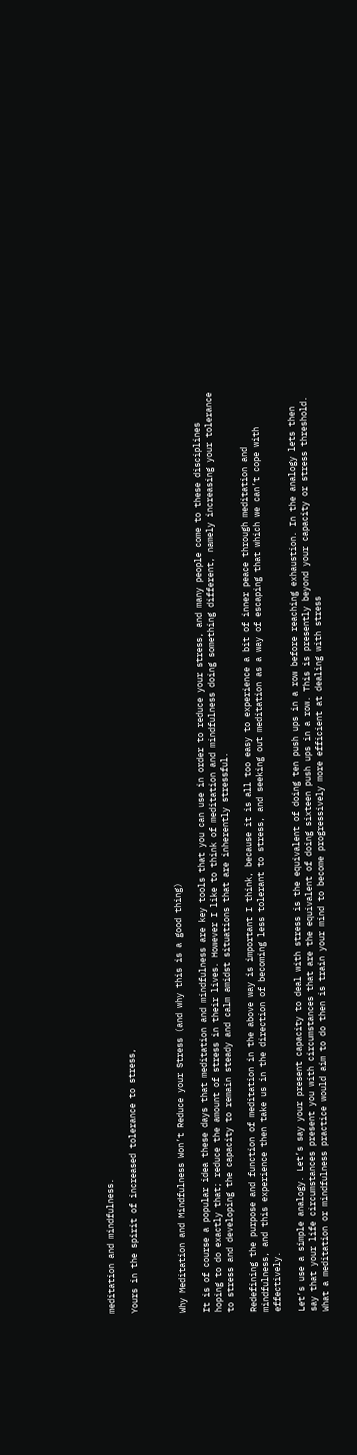meditation and mindfulness.

Yours in the spirit of increased tolerance to stress,



Why Meditation and Mindfulness Won’t Reduce your Stress (and why this is a good thing)

It is of course a popular idea these days that meditation and mindfulness are key tools that you can use in order to reduce your stress, and many people come to these disciplines hoping to do exactly that; reduce the amount of stress in their lives. However I like to think of meditation and mindfulness doing something different, namely increasing your tolerance to stress and developing the capacity to remain steady and calm amidst situations that are inherently stressful.

Redefining the purpose and function of meditation in the above way is important I think, because it is all too easy to experience a bit of inner peace through meditation and mindfulness, and this experience then take us in the direction of becoming less tolerant to stress, and seeking out meditation as a way of escaping that which we can’t cope with effectively.

Let’s use a simple analogy. Let’s say your present capacity to deal with stress is the equivalent of doing ten push ups in a row before reaching exhaustion. In the analogy lets then say that your life circumstances present you with circumstances that are the equivalent of doing sixteen push ups in a row. This is presently beyond your capacity or stress threshold. What a meditation or mindfulness practice would aim to do then is train your mind to become progressively more efficient at dealing with stress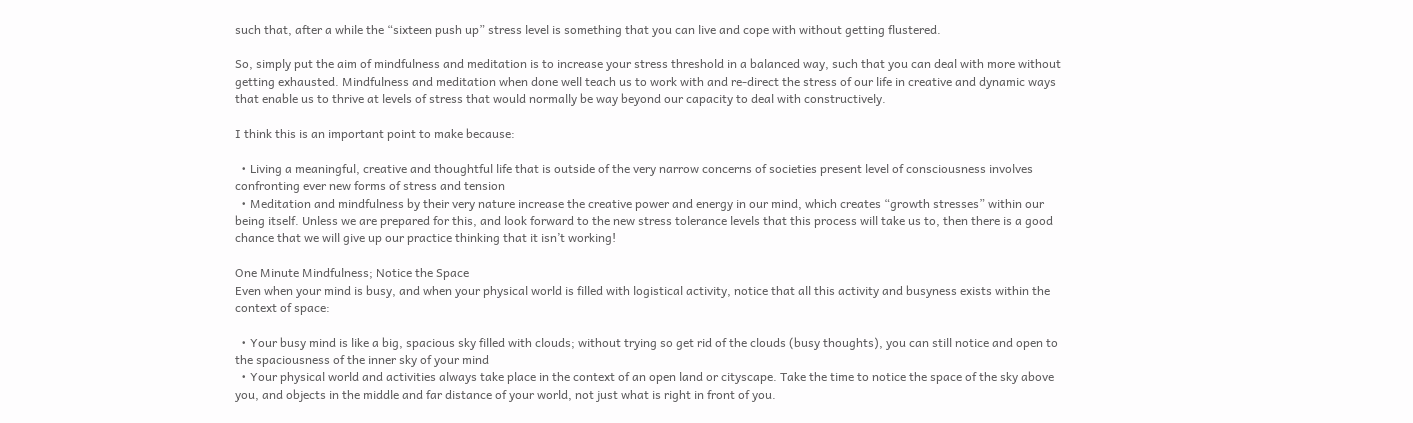such that, after a while the “sixteen push up” stress level is something that you can live and cope with without getting flustered.

So, simply put the aim of mindfulness and meditation is to increase your stress threshold in a balanced way, such that you can deal with more without getting exhausted. Mindfulness and meditation when done well teach us to work with and re-direct the stress of our life in creative and dynamic ways that enable us to thrive at levels of stress that would normally be way beyond our capacity to deal with constructively.

I think this is an important point to make because:

  • Living a meaningful, creative and thoughtful life that is outside of the very narrow concerns of societies present level of consciousness involves confronting ever new forms of stress and tension
  • Meditation and mindfulness by their very nature increase the creative power and energy in our mind, which creates “growth stresses” within our being itself. Unless we are prepared for this, and look forward to the new stress tolerance levels that this process will take us to, then there is a good chance that we will give up our practice thinking that it isn’t working!

One Minute Mindfulness; Notice the Space
Even when your mind is busy, and when your physical world is filled with logistical activity, notice that all this activity and busyness exists within the context of space:

  • Your busy mind is like a big, spacious sky filled with clouds; without trying so get rid of the clouds (busy thoughts), you can still notice and open to the spaciousness of the inner sky of your mind
  • Your physical world and activities always take place in the context of an open land or cityscape. Take the time to notice the space of the sky above you, and objects in the middle and far distance of your world, not just what is right in front of you.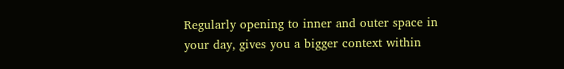Regularly opening to inner and outer space in your day, gives you a bigger context within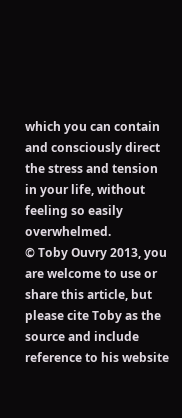which you can contain and consciously direct the stress and tension in your life, without feeling so easily overwhelmed.
© Toby Ouvry 2013, you are welcome to use or share this article, but please cite Toby as the source and include reference to his website